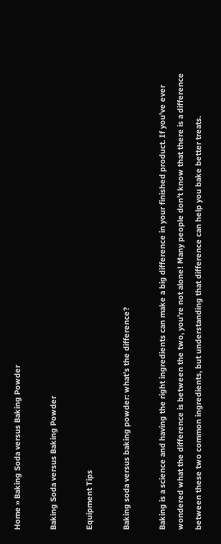Home » Baking Soda versus Baking Powder

Baking Soda versus Baking Powder

Equipment Tips

Baking soda versus baking powder: what’s the difference?

Baking is a science and having the right ingredients can make a big difference in your finished product. If you’ve ever wondered what the difference is between the two, you’re not alone! Many people don’t know that there is a difference between these two common ingredients, but understanding that difference can help you bake better treats.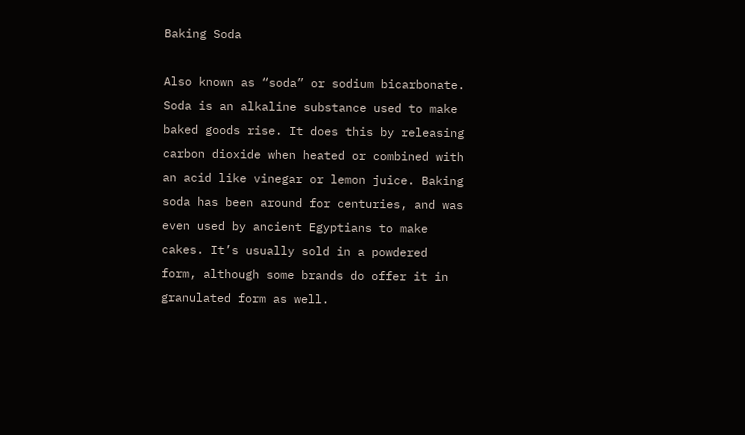Baking Soda

Also known as “soda” or sodium bicarbonate. Soda is an alkaline substance used to make baked goods rise. It does this by releasing carbon dioxide when heated or combined with an acid like vinegar or lemon juice. Baking soda has been around for centuries, and was even used by ancient Egyptians to make cakes. It’s usually sold in a powdered form, although some brands do offer it in granulated form as well.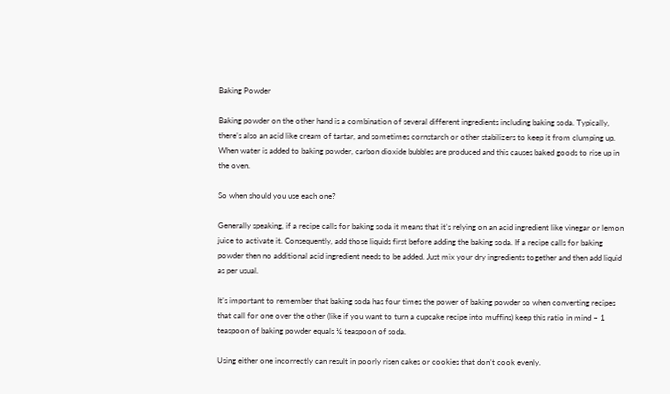Baking Powder

Baking powder on the other hand is a combination of several different ingredients including baking soda. Typically, there’s also an acid like cream of tartar, and sometimes cornstarch or other stabilizers to keep it from clumping up. When water is added to baking powder, carbon dioxide bubbles are produced and this causes baked goods to rise up in the oven.

So when should you use each one?

Generally speaking, if a recipe calls for baking soda it means that it’s relying on an acid ingredient like vinegar or lemon juice to activate it. Consequently, add those liquids first before adding the baking soda. If a recipe calls for baking powder then no additional acid ingredient needs to be added. Just mix your dry ingredients together and then add liquid as per usual.

It’s important to remember that baking soda has four times the power of baking powder so when converting recipes that call for one over the other (like if you want to turn a cupcake recipe into muffins) keep this ratio in mind – 1 teaspoon of baking powder equals ¼ teaspoon of soda.

Using either one incorrectly can result in poorly risen cakes or cookies that don’t cook evenly.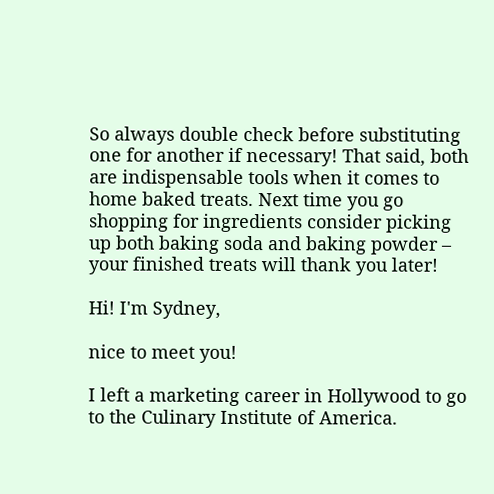So always double check before substituting one for another if necessary! That said, both are indispensable tools when it comes to home baked treats. Next time you go shopping for ingredients consider picking up both baking soda and baking powder – your finished treats will thank you later!

Hi! I'm Sydney,

nice to meet you!

I left a marketing career in Hollywood to go to the Culinary Institute of America.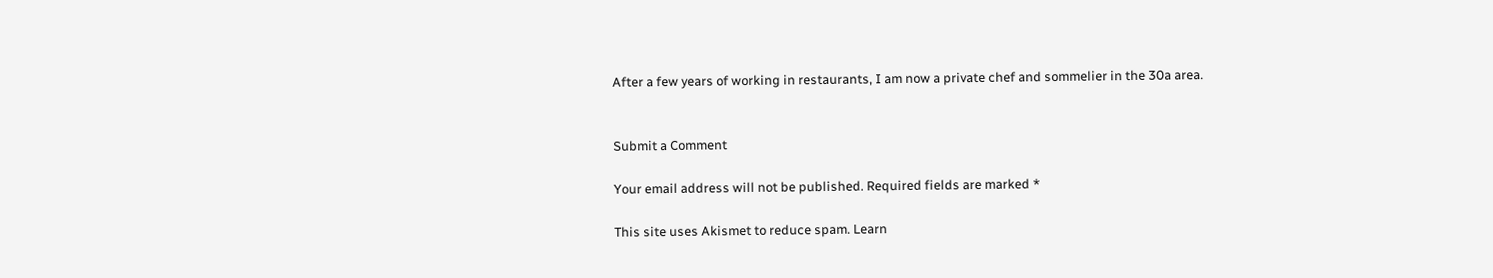After a few years of working in restaurants, I am now a private chef and sommelier in the 30a area.


Submit a Comment

Your email address will not be published. Required fields are marked *

This site uses Akismet to reduce spam. Learn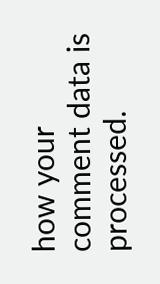how your comment data is processed.